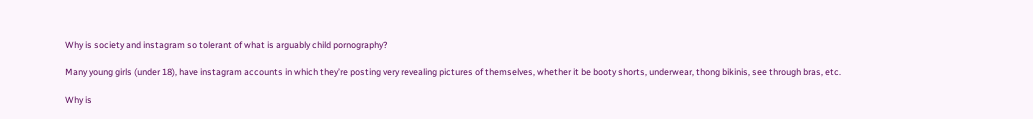Why is society and instagram so tolerant of what is arguably child pornography?

Many young girls (under 18), have instagram accounts in which they’re posting very revealing pictures of themselves, whether it be booty shorts, underwear, thong bikinis, see through bras, etc.

Why is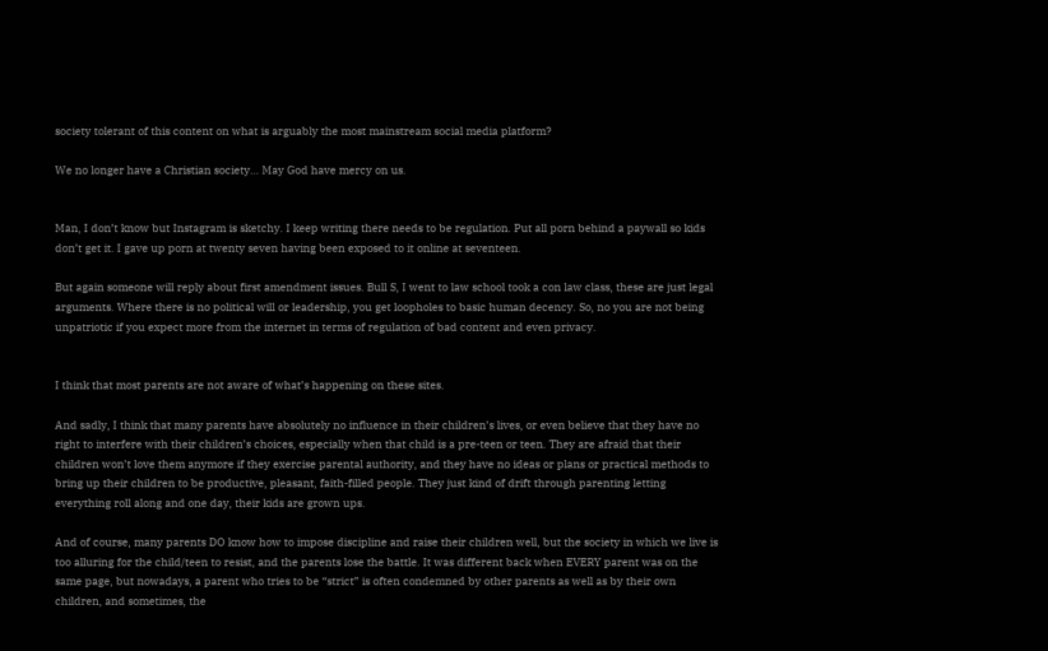society tolerant of this content on what is arguably the most mainstream social media platform?

We no longer have a Christian society… May God have mercy on us.


Man, I don’t know but Instagram is sketchy. I keep writing there needs to be regulation. Put all porn behind a paywall so kids don’t get it. I gave up porn at twenty seven having been exposed to it online at seventeen.

But again someone will reply about first amendment issues. Bull S, I went to law school took a con law class, these are just legal arguments. Where there is no political will or leadership, you get loopholes to basic human decency. So, no you are not being unpatriotic if you expect more from the internet in terms of regulation of bad content and even privacy.


I think that most parents are not aware of what’s happening on these sites.

And sadly, I think that many parents have absolutely no influence in their children’s lives, or even believe that they have no right to interfere with their children’s choices, especially when that child is a pre-teen or teen. They are afraid that their children won’t love them anymore if they exercise parental authority, and they have no ideas or plans or practical methods to bring up their children to be productive, pleasant, faith-filled people. They just kind of drift through parenting letting everything roll along and one day, their kids are grown ups.

And of course, many parents DO know how to impose discipline and raise their children well, but the society in which we live is too alluring for the child/teen to resist, and the parents lose the battle. It was different back when EVERY parent was on the same page, but nowadays, a parent who tries to be “strict” is often condemned by other parents as well as by their own children, and sometimes, the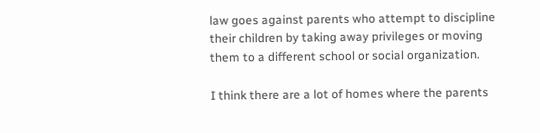law goes against parents who attempt to discipline their children by taking away privileges or moving them to a different school or social organization.

I think there are a lot of homes where the parents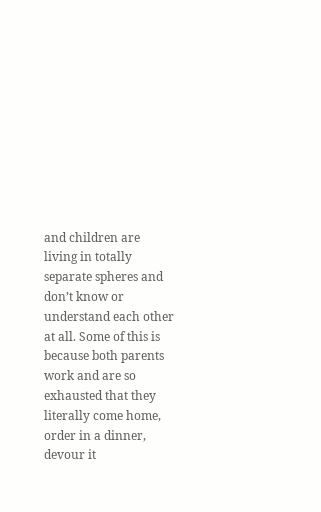and children are living in totally separate spheres and don’t know or understand each other at all. Some of this is because both parents work and are so exhausted that they literally come home, order in a dinner, devour it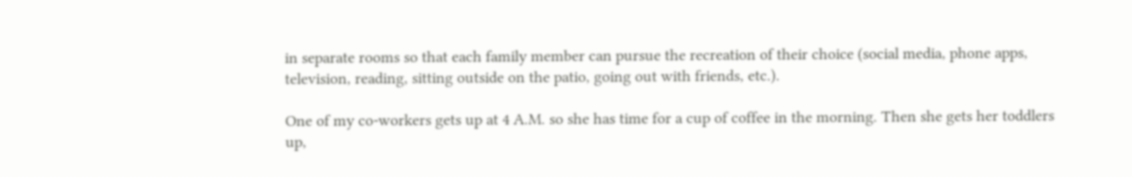in separate rooms so that each family member can pursue the recreation of their choice (social media, phone apps, television, reading, sitting outside on the patio, going out with friends, etc.).

One of my co-workers gets up at 4 A.M. so she has time for a cup of coffee in the morning. Then she gets her toddlers up,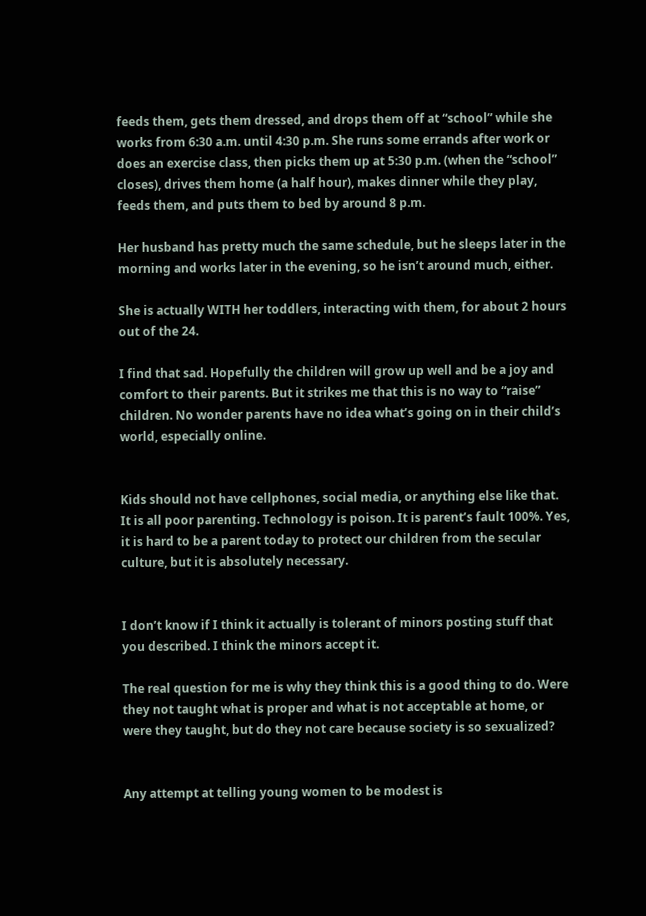feeds them, gets them dressed, and drops them off at “school” while she works from 6:30 a.m. until 4:30 p.m. She runs some errands after work or does an exercise class, then picks them up at 5:30 p.m. (when the “school” closes), drives them home (a half hour), makes dinner while they play, feeds them, and puts them to bed by around 8 p.m.

Her husband has pretty much the same schedule, but he sleeps later in the morning and works later in the evening, so he isn’t around much, either.

She is actually WITH her toddlers, interacting with them, for about 2 hours out of the 24.

I find that sad. Hopefully the children will grow up well and be a joy and comfort to their parents. But it strikes me that this is no way to “raise” children. No wonder parents have no idea what’s going on in their child’s world, especially online.


Kids should not have cellphones, social media, or anything else like that. It is all poor parenting. Technology is poison. It is parent’s fault 100%. Yes, it is hard to be a parent today to protect our children from the secular culture, but it is absolutely necessary.


I don’t know if I think it actually is tolerant of minors posting stuff that you described. I think the minors accept it.

The real question for me is why they think this is a good thing to do. Were they not taught what is proper and what is not acceptable at home, or were they taught, but do they not care because society is so sexualized?


Any attempt at telling young women to be modest is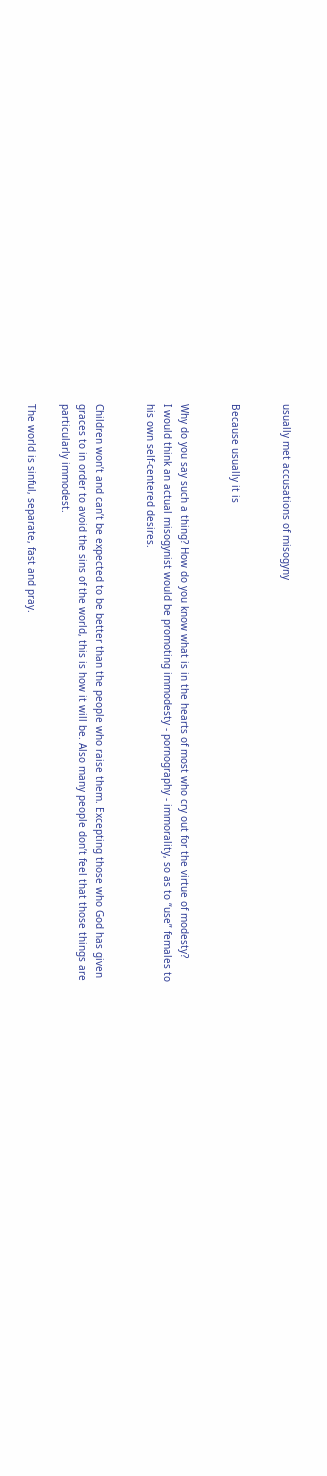usually met accusations of misogyny


Because usually it is


Why do you say such a thing? How do you know what is in the hearts of most who cry out for the virtue of modesty?
I would think an actual misogynist would be promoting immodesty - pornography - immorality, so as to “use” females to his own self-centered desires.


Children won’t and can’t be expected to be better than the people who raise them. Excepting those who God has given graces to in order to avoid the sins of the world, this is how it will be. Also many people don’t feel that those things are particularly immodest.

The world is sinful, separate, fast and pray.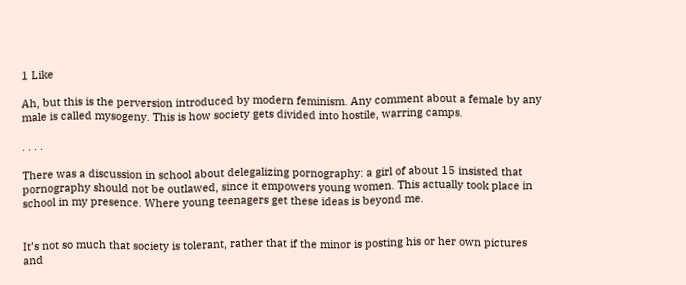1 Like

Ah, but this is the perversion introduced by modern feminism. Any comment about a female by any male is called mysogeny. This is how society gets divided into hostile, warring camps.

. . . .

There was a discussion in school about delegalizing pornography: a girl of about 15 insisted that pornography should not be outlawed, since it empowers young women. This actually took place in school in my presence. Where young teenagers get these ideas is beyond me.


It’s not so much that society is tolerant, rather that if the minor is posting his or her own pictures and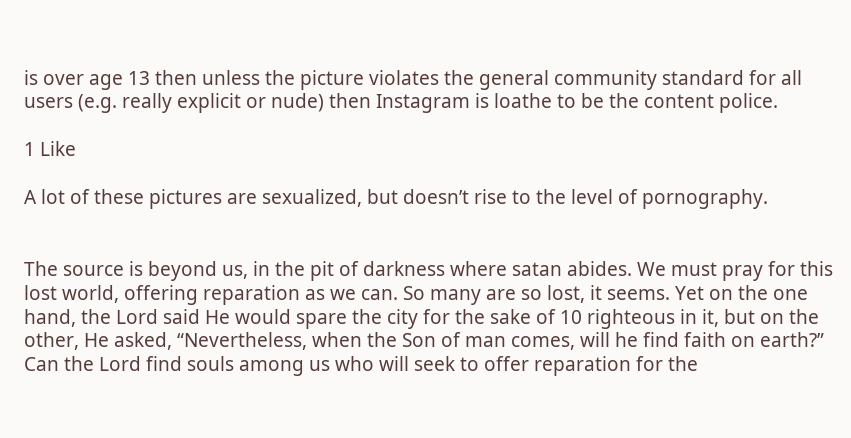is over age 13 then unless the picture violates the general community standard for all users (e.g. really explicit or nude) then Instagram is loathe to be the content police.

1 Like

A lot of these pictures are sexualized, but doesn’t rise to the level of pornography.


The source is beyond us, in the pit of darkness where satan abides. We must pray for this lost world, offering reparation as we can. So many are so lost, it seems. Yet on the one hand, the Lord said He would spare the city for the sake of 10 righteous in it, but on the other, He asked, “Nevertheless, when the Son of man comes, will he find faith on earth?” Can the Lord find souls among us who will seek to offer reparation for the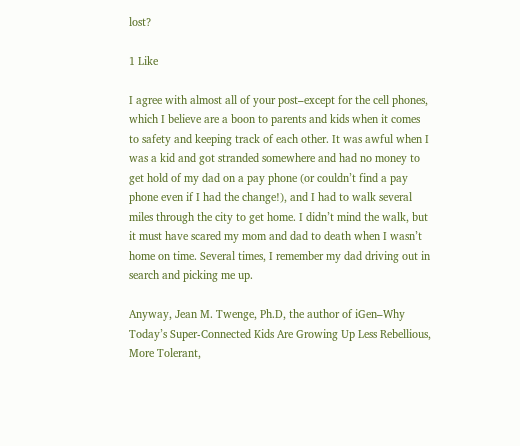lost?

1 Like

I agree with almost all of your post–except for the cell phones, which I believe are a boon to parents and kids when it comes to safety and keeping track of each other. It was awful when I was a kid and got stranded somewhere and had no money to get hold of my dad on a pay phone (or couldn’t find a pay phone even if I had the change!), and I had to walk several miles through the city to get home. I didn’t mind the walk, but it must have scared my mom and dad to death when I wasn’t home on time. Several times, I remember my dad driving out in search and picking me up.

Anyway, Jean M. Twenge, Ph.D, the author of iGen–Why Today’s Super-Connected Kids Are Growing Up Less Rebellious, More Tolerant,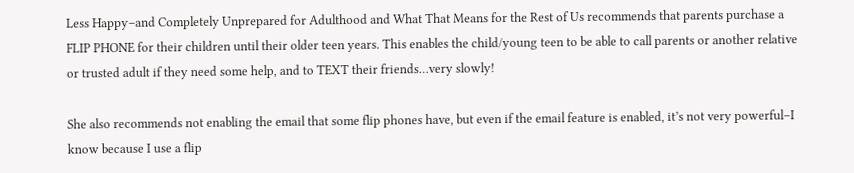Less Happy–and Completely Unprepared for Adulthood and What That Means for the Rest of Us recommends that parents purchase a FLIP PHONE for their children until their older teen years. This enables the child/young teen to be able to call parents or another relative or trusted adult if they need some help, and to TEXT their friends…very slowly!

She also recommends not enabling the email that some flip phones have, but even if the email feature is enabled, it’s not very powerful–I know because I use a flip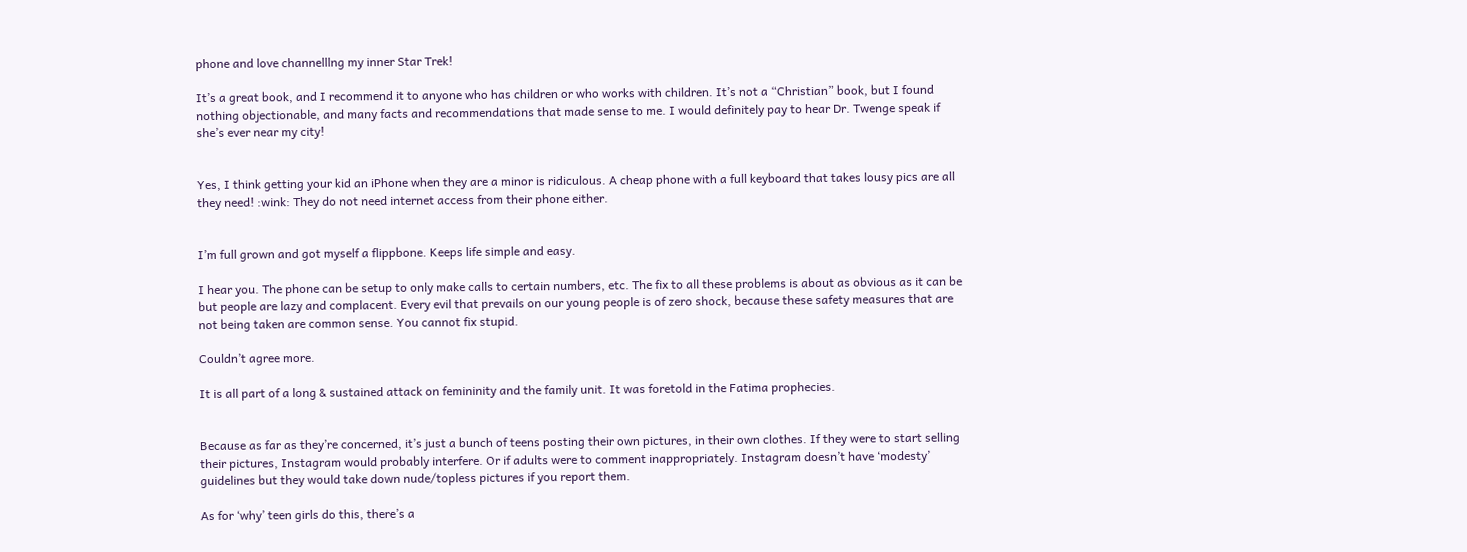phone and love channelllng my inner Star Trek!

It’s a great book, and I recommend it to anyone who has children or who works with children. It’s not a “Christian” book, but I found nothing objectionable, and many facts and recommendations that made sense to me. I would definitely pay to hear Dr. Twenge speak if she’s ever near my city!


Yes, I think getting your kid an iPhone when they are a minor is ridiculous. A cheap phone with a full keyboard that takes lousy pics are all they need! :wink: They do not need internet access from their phone either.


I’m full grown and got myself a flippbone. Keeps life simple and easy.

I hear you. The phone can be setup to only make calls to certain numbers, etc. The fix to all these problems is about as obvious as it can be but people are lazy and complacent. Every evil that prevails on our young people is of zero shock, because these safety measures that are not being taken are common sense. You cannot fix stupid.

Couldn’t agree more.

It is all part of a long & sustained attack on femininity and the family unit. It was foretold in the Fatima prophecies.


Because as far as they’re concerned, it’s just a bunch of teens posting their own pictures, in their own clothes. If they were to start selling their pictures, Instagram would probably interfere. Or if adults were to comment inappropriately. Instagram doesn’t have ‘modesty’ guidelines but they would take down nude/topless pictures if you report them.

As for ‘why’ teen girls do this, there’s a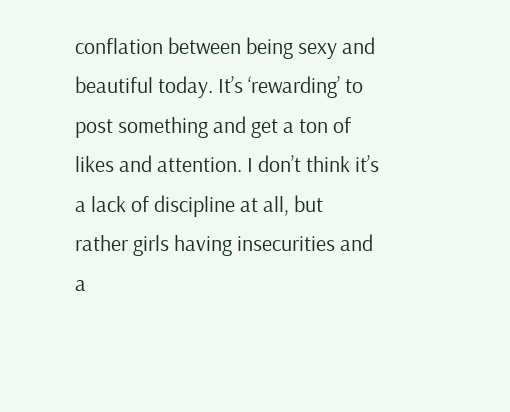conflation between being sexy and beautiful today. It’s ‘rewarding’ to post something and get a ton of likes and attention. I don’t think it’s a lack of discipline at all, but rather girls having insecurities and a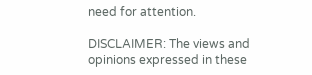need for attention.

DISCLAIMER: The views and opinions expressed in these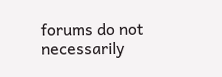forums do not necessarily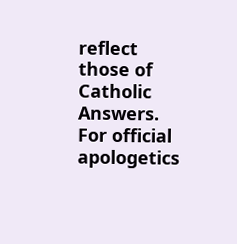reflect those of Catholic Answers. For official apologetics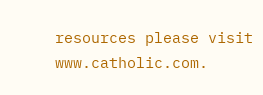resources please visit www.catholic.com.